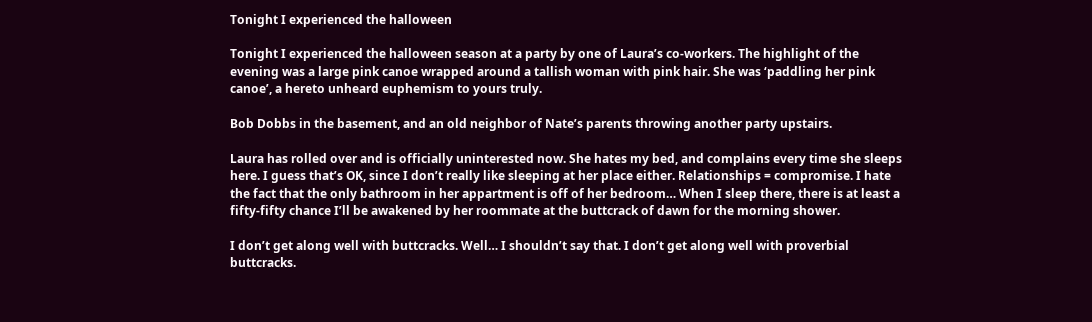Tonight I experienced the halloween

Tonight I experienced the halloween season at a party by one of Laura’s co-workers. The highlight of the evening was a large pink canoe wrapped around a tallish woman with pink hair. She was ‘paddling her pink canoe’, a hereto unheard euphemism to yours truly.

Bob Dobbs in the basement, and an old neighbor of Nate’s parents throwing another party upstairs.

Laura has rolled over and is officially uninterested now. She hates my bed, and complains every time she sleeps here. I guess that’s OK, since I don’t really like sleeping at her place either. Relationships = compromise. I hate the fact that the only bathroom in her appartment is off of her bedroom… When I sleep there, there is at least a fifty-fifty chance I’ll be awakened by her roommate at the buttcrack of dawn for the morning shower.

I don’t get along well with buttcracks. Well… I shouldn’t say that. I don’t get along well with proverbial buttcracks.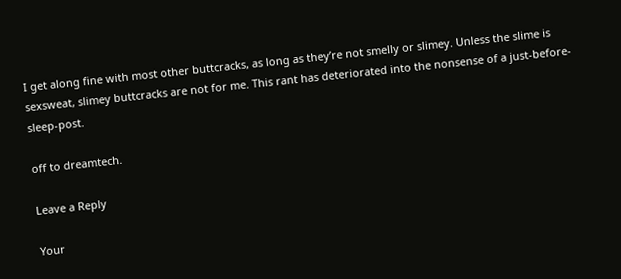I get along fine with most other buttcracks, as long as they’re not smelly or slimey. Unless the slime is sexsweat, slimey buttcracks are not for me. This rant has deteriorated into the nonsense of a just-before-sleep-post.

off to dreamtech.

Leave a Reply

Your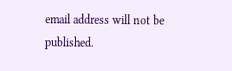email address will not be published.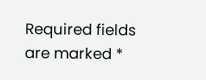Required fields are marked *